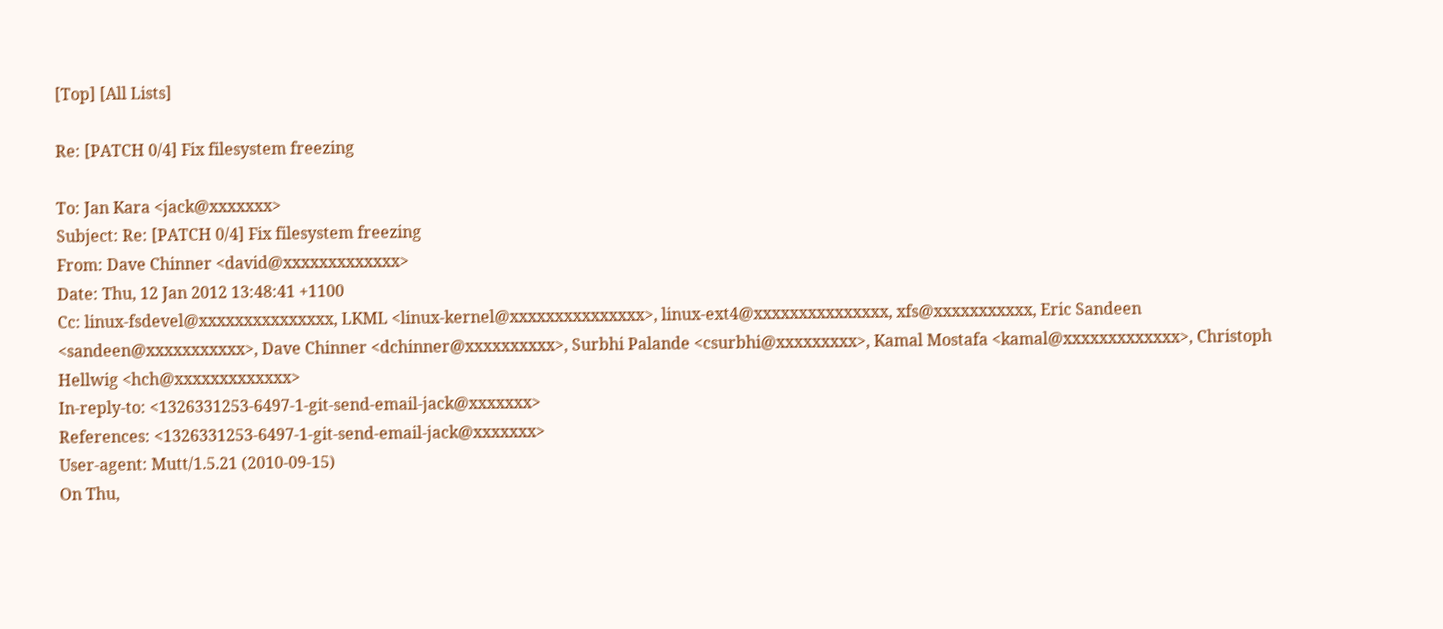[Top] [All Lists]

Re: [PATCH 0/4] Fix filesystem freezing

To: Jan Kara <jack@xxxxxxx>
Subject: Re: [PATCH 0/4] Fix filesystem freezing
From: Dave Chinner <david@xxxxxxxxxxxxx>
Date: Thu, 12 Jan 2012 13:48:41 +1100
Cc: linux-fsdevel@xxxxxxxxxxxxxxx, LKML <linux-kernel@xxxxxxxxxxxxxxx>, linux-ext4@xxxxxxxxxxxxxxx, xfs@xxxxxxxxxxx, Eric Sandeen <sandeen@xxxxxxxxxxx>, Dave Chinner <dchinner@xxxxxxxxxx>, Surbhi Palande <csurbhi@xxxxxxxxx>, Kamal Mostafa <kamal@xxxxxxxxxxxxx>, Christoph Hellwig <hch@xxxxxxxxxxxxx>
In-reply-to: <1326331253-6497-1-git-send-email-jack@xxxxxxx>
References: <1326331253-6497-1-git-send-email-jack@xxxxxxx>
User-agent: Mutt/1.5.21 (2010-09-15)
On Thu,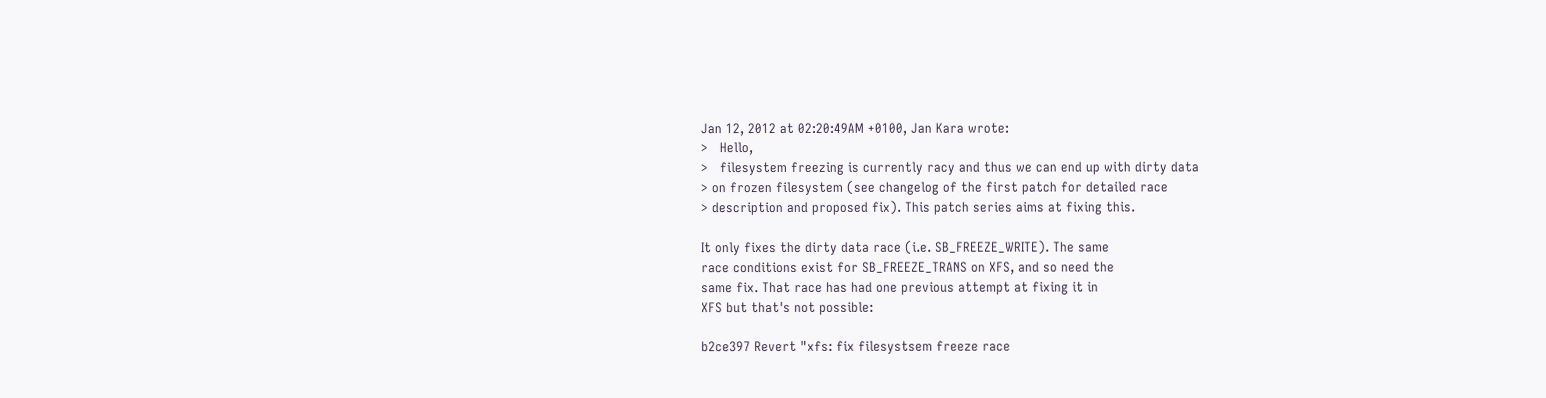Jan 12, 2012 at 02:20:49AM +0100, Jan Kara wrote:
>   Hello,
>   filesystem freezing is currently racy and thus we can end up with dirty data
> on frozen filesystem (see changelog of the first patch for detailed race
> description and proposed fix). This patch series aims at fixing this.

It only fixes the dirty data race (i.e. SB_FREEZE_WRITE). The same
race conditions exist for SB_FREEZE_TRANS on XFS, and so need the
same fix. That race has had one previous attempt at fixing it in
XFS but that's not possible:

b2ce397 Revert "xfs: fix filesystsem freeze race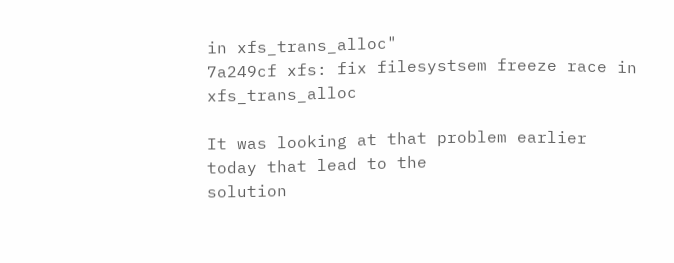in xfs_trans_alloc"
7a249cf xfs: fix filesystsem freeze race in xfs_trans_alloc

It was looking at that problem earlier today that lead to the
solution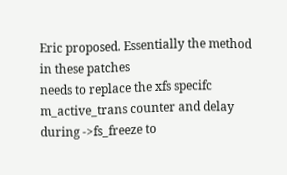Eric proposed. Essentially the method in these patches
needs to replace the xfs specifc m_active_trans counter and delay
during ->fs_freeze to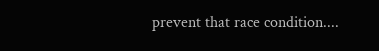prevent that race condition....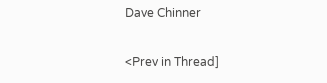Dave Chinner

<Prev in Thread]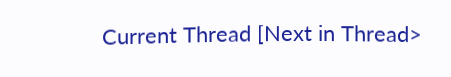Current Thread [Next in Thread>